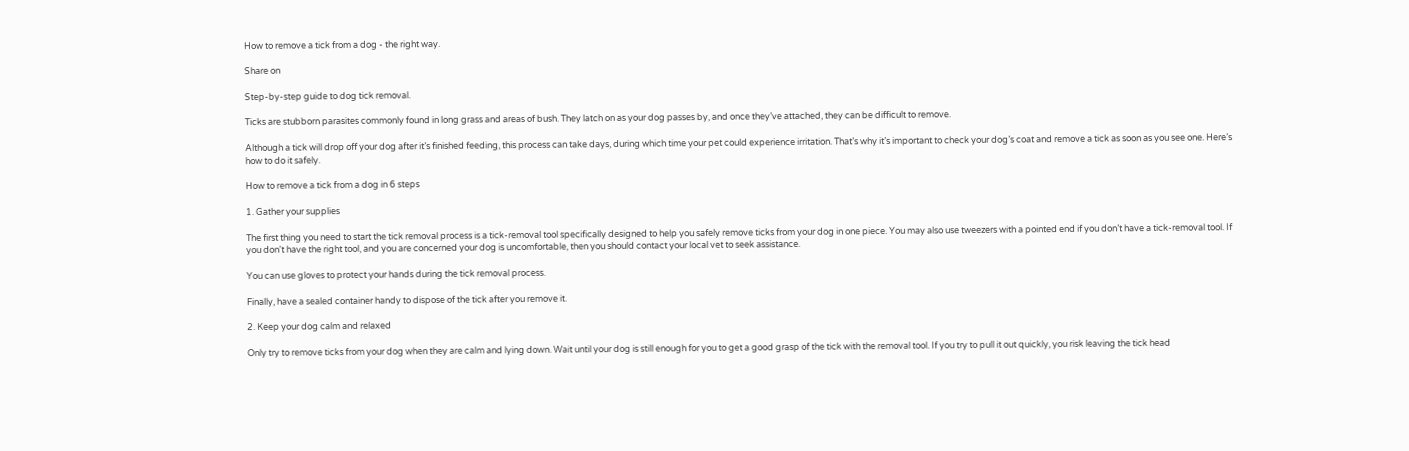How to remove a tick from a dog - the right way.

Share on

Step-by-step guide to dog tick removal.

Ticks are stubborn parasites commonly found in long grass and areas of bush. They latch on as your dog passes by, and once they’ve attached, they can be difficult to remove.

Although a tick will drop off your dog after it’s finished feeding, this process can take days, during which time your pet could experience irritation. That’s why it’s important to check your dog’s coat and remove a tick as soon as you see one. Here’s how to do it safely.

How to remove a tick from a dog in 6 steps

1. Gather your supplies

The first thing you need to start the tick removal process is a tick-removal tool specifically designed to help you safely remove ticks from your dog in one piece. You may also use tweezers with a pointed end if you don’t have a tick-removal tool. If you don't have the right tool, and you are concerned your dog is uncomfortable, then you should contact your local vet to seek assistance.

You can use gloves to protect your hands during the tick removal process.

Finally, have a sealed container handy to dispose of the tick after you remove it.

2. Keep your dog calm and relaxed

Only try to remove ticks from your dog when they are calm and lying down. Wait until your dog is still enough for you to get a good grasp of the tick with the removal tool. If you try to pull it out quickly, you risk leaving the tick head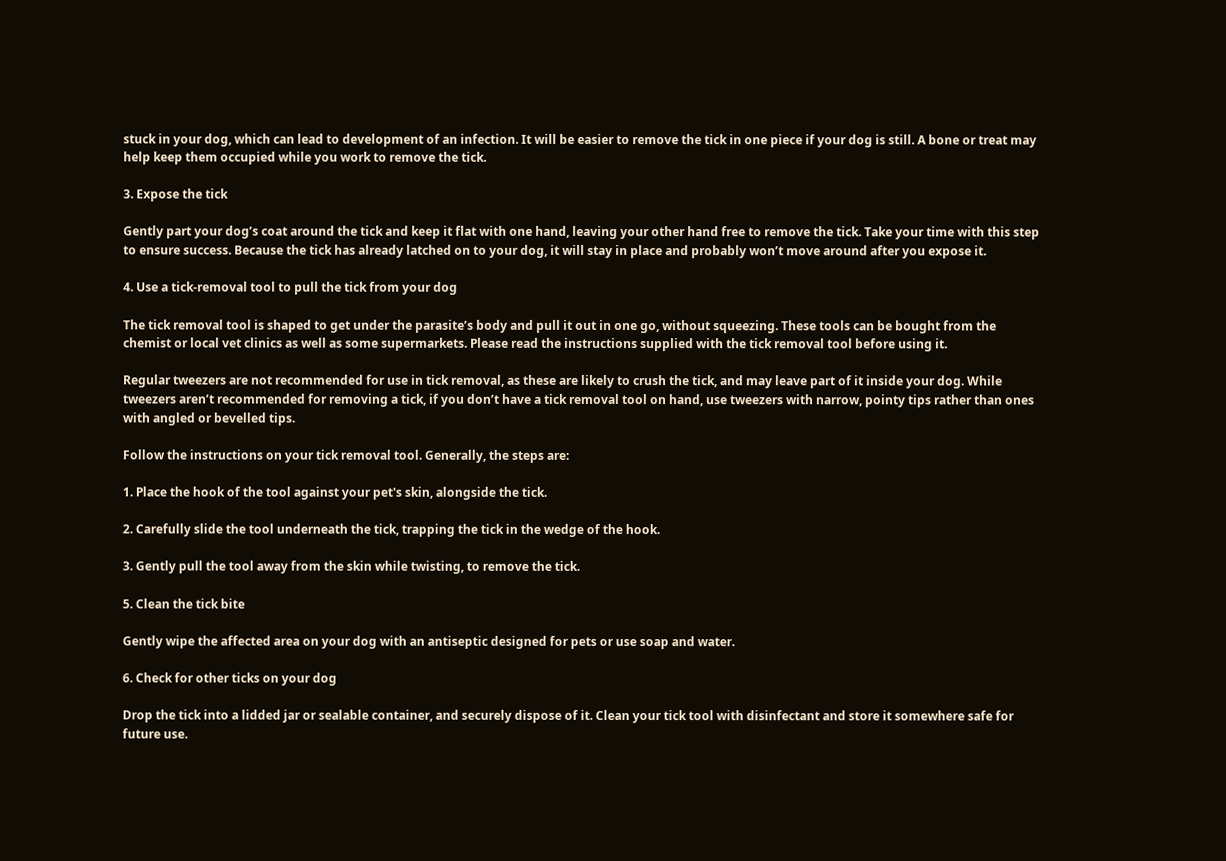stuck in your dog, which can lead to development of an infection. It will be easier to remove the tick in one piece if your dog is still. A bone or treat may help keep them occupied while you work to remove the tick.

3. Expose the tick

Gently part your dog’s coat around the tick and keep it flat with one hand, leaving your other hand free to remove the tick. Take your time with this step to ensure success. Because the tick has already latched on to your dog, it will stay in place and probably won’t move around after you expose it.

4. Use a tick-removal tool to pull the tick from your dog

The tick removal tool is shaped to get under the parasite’s body and pull it out in one go, without squeezing. These tools can be bought from the chemist or local vet clinics as well as some supermarkets. Please read the instructions supplied with the tick removal tool before using it.

Regular tweezers are not recommended for use in tick removal, as these are likely to crush the tick, and may leave part of it inside your dog. While tweezers aren’t recommended for removing a tick, if you don’t have a tick removal tool on hand, use tweezers with narrow, pointy tips rather than ones with angled or bevelled tips.

Follow the instructions on your tick removal tool. Generally, the steps are:

1. Place the hook of the tool against your pet's skin, alongside the tick.

2. Carefully slide the tool underneath the tick, trapping the tick in the wedge of the hook.

3. Gently pull the tool away from the skin while twisting, to remove the tick.

5. Clean the tick bite

Gently wipe the affected area on your dog with an antiseptic designed for pets or use soap and water.

6. Check for other ticks on your dog

Drop the tick into a lidded jar or sealable container, and securely dispose of it. Clean your tick tool with disinfectant and store it somewhere safe for future use.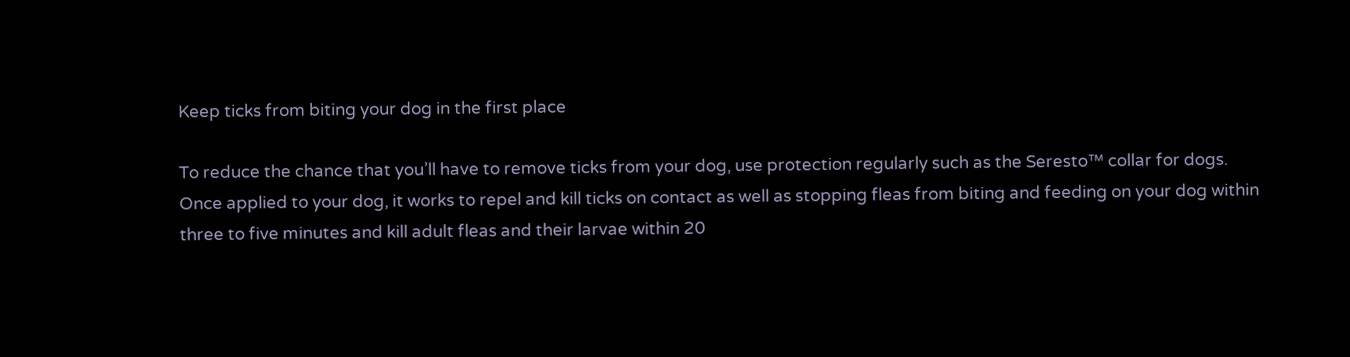Keep ticks from biting your dog in the first place

To reduce the chance that you’ll have to remove ticks from your dog, use protection regularly such as the Seresto™ collar for dogs. Once applied to your dog, it works to repel and kill ticks on contact as well as stopping fleas from biting and feeding on your dog within three to five minutes and kill adult fleas and their larvae within 20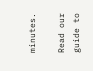minutes.

Read our guide to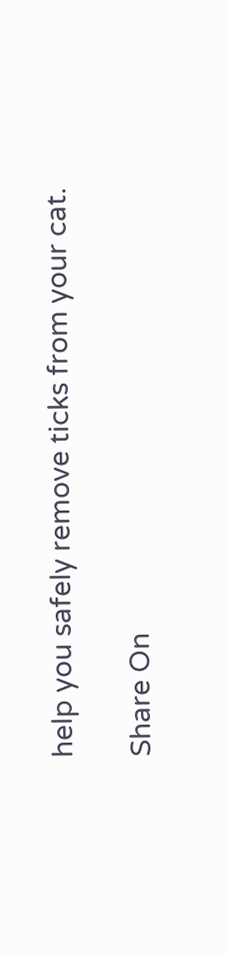help you safely remove ticks from your cat.

Share On